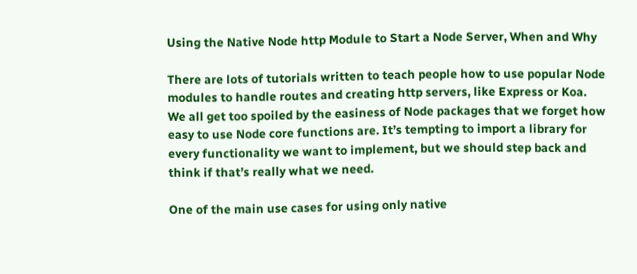Using the Native Node http Module to Start a Node Server, When and Why

There are lots of tutorials written to teach people how to use popular Node modules to handle routes and creating http servers, like Express or Koa. We all get too spoiled by the easiness of Node packages that we forget how easy to use Node core functions are. It’s tempting to import a library for every functionality we want to implement, but we should step back and think if that’s really what we need.

One of the main use cases for using only native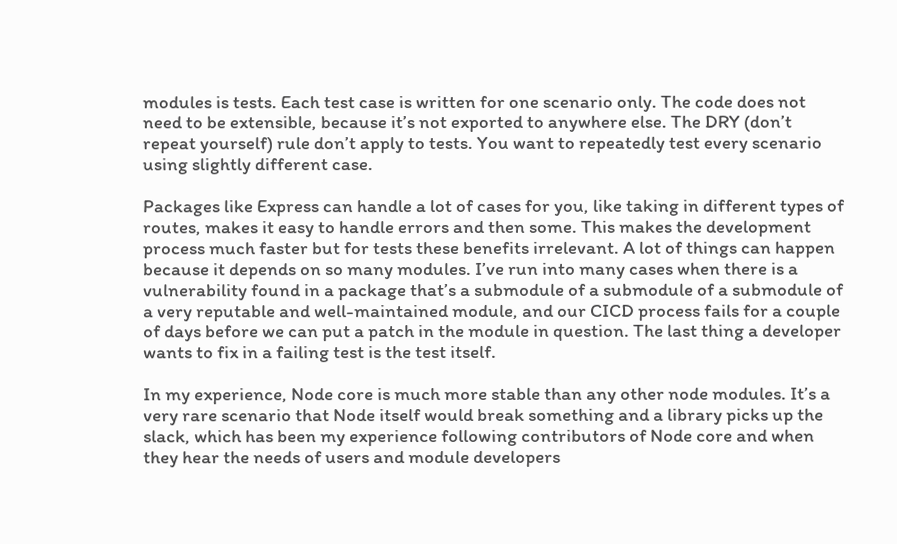modules is tests. Each test case is written for one scenario only. The code does not need to be extensible, because it’s not exported to anywhere else. The DRY (don’t repeat yourself) rule don’t apply to tests. You want to repeatedly test every scenario using slightly different case.

Packages like Express can handle a lot of cases for you, like taking in different types of routes, makes it easy to handle errors and then some. This makes the development process much faster but for tests these benefits irrelevant. A lot of things can happen because it depends on so many modules. I’ve run into many cases when there is a vulnerability found in a package that’s a submodule of a submodule of a submodule of a very reputable and well-maintained module, and our CICD process fails for a couple of days before we can put a patch in the module in question. The last thing a developer wants to fix in a failing test is the test itself.

In my experience, Node core is much more stable than any other node modules. It’s a very rare scenario that Node itself would break something and a library picks up the slack, which has been my experience following contributors of Node core and when they hear the needs of users and module developers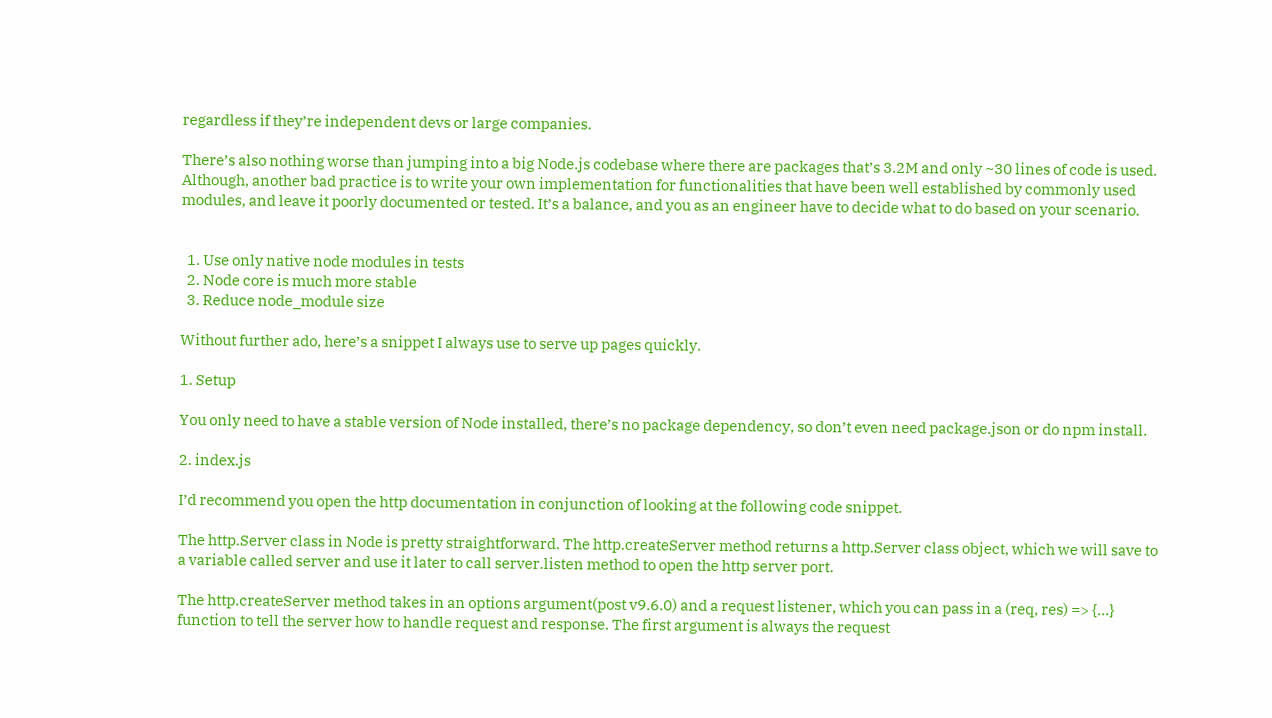regardless if they’re independent devs or large companies.

There’s also nothing worse than jumping into a big Node.js codebase where there are packages that’s 3.2M and only ~30 lines of code is used. Although, another bad practice is to write your own implementation for functionalities that have been well established by commonly used modules, and leave it poorly documented or tested. It’s a balance, and you as an engineer have to decide what to do based on your scenario.


  1. Use only native node modules in tests
  2. Node core is much more stable
  3. Reduce node_module size

Without further ado, here’s a snippet I always use to serve up pages quickly.

1. Setup

You only need to have a stable version of Node installed, there’s no package dependency, so don’t even need package.json or do npm install.

2. index.js

I’d recommend you open the http documentation in conjunction of looking at the following code snippet.

The http.Server class in Node is pretty straightforward. The http.createServer method returns a http.Server class object, which we will save to a variable called server and use it later to call server.listen method to open the http server port.

The http.createServer method takes in an options argument(post v9.6.0) and a request listener, which you can pass in a (req, res) => {...} function to tell the server how to handle request and response. The first argument is always the request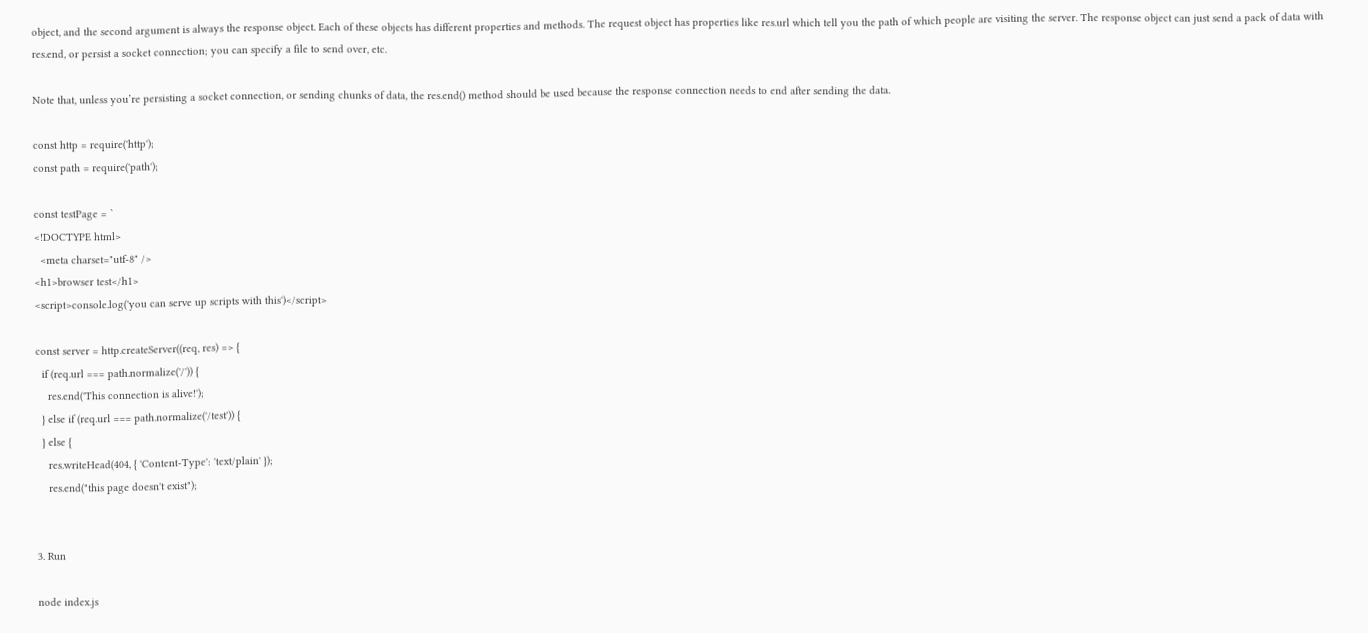object, and the second argument is always the response object. Each of these objects has different properties and methods. The request object has properties like res.url which tell you the path of which people are visiting the server. The response object can just send a pack of data with res.end, or persist a socket connection; you can specify a file to send over, etc.

Note that, unless you’re persisting a socket connection, or sending chunks of data, the res.end() method should be used because the response connection needs to end after sending the data.

const http = require('http');
const path = require('path');

const testPage = `
<!DOCTYPE html>
  <meta charset="utf-8" />
<h1>browser test</h1>
<script>console.log('you can serve up scripts with this')</script>

const server = http.createServer((req, res) => {
  if (req.url === path.normalize('/')) {
    res.end('This connection is alive!');
  } else if (req.url === path.normalize('/test')) {
  } else {
    res.writeHead(404, { 'Content-Type': 'text/plain' });
    res.end("this page doesn't exist");


3. Run

node index.js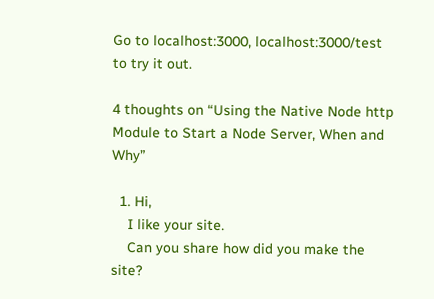Go to localhost:3000, localhost:3000/test to try it out.

4 thoughts on “Using the Native Node http Module to Start a Node Server, When and Why”

  1. Hi,
    I like your site.
    Can you share how did you make the site?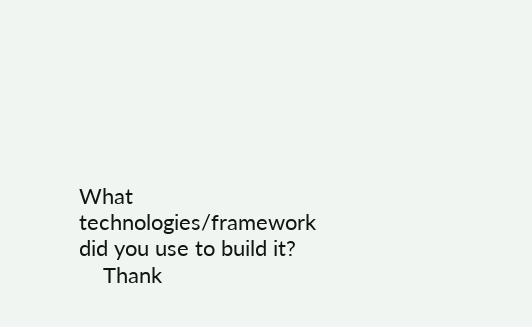What technologies/framework did you use to build it?
    Thank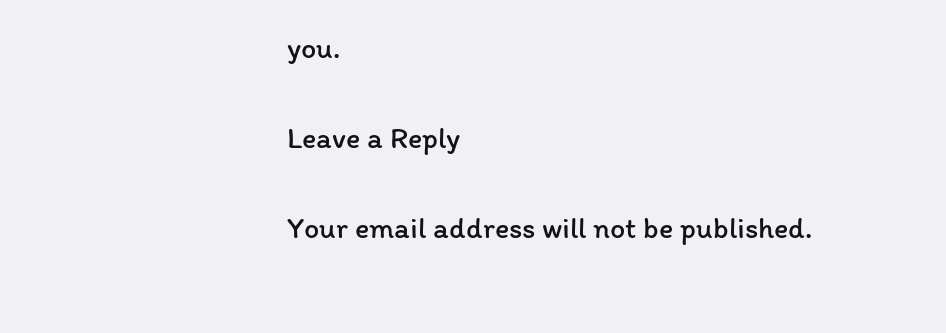you.

Leave a Reply

Your email address will not be published.